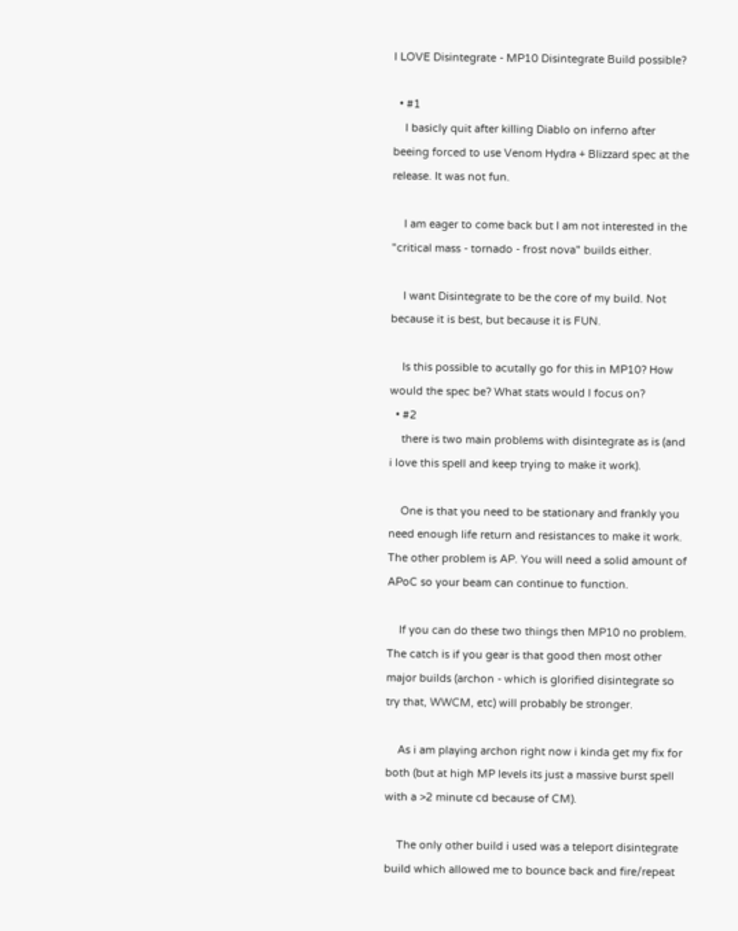I LOVE Disintegrate - MP10 Disintegrate Build possible?

  • #1
    I basicly quit after killing Diablo on inferno after beeing forced to use Venom Hydra + Blizzard spec at the release. It was not fun.

    I am eager to come back but I am not interested in the "critical mass - tornado - frost nova" builds either.

    I want Disintegrate to be the core of my build. Not because it is best, but because it is FUN.

    Is this possible to acutally go for this in MP10? How would the spec be? What stats would I focus on?
  • #2
    there is two main problems with disintegrate as is (and i love this spell and keep trying to make it work).

    One is that you need to be stationary and frankly you need enough life return and resistances to make it work. The other problem is AP. You will need a solid amount of APoC so your beam can continue to function.

    If you can do these two things then MP10 no problem. The catch is if you gear is that good then most other major builds (archon - which is glorified disintegrate so try that, WWCM, etc) will probably be stronger.

    As i am playing archon right now i kinda get my fix for both (but at high MP levels its just a massive burst spell with a >2 minute cd because of CM).

    The only other build i used was a teleport disintegrate build which allowed me to bounce back and fire/repeat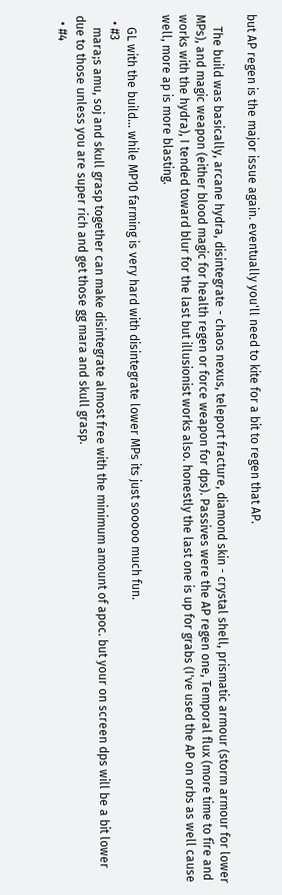but AP regen is the major issue again. eventually you'll need to kite for a bit to regen that AP.

    The build was basically, arcane hydra, disintegrate - chaos nexus, teleport fracture, diamond skin - crystal shell, prismatic armour (storm armour for lower MPs), and magic weapon (either blood magic for health regen or force weapon for dps). Passives were the AP regen one, Temporal flux (more time to fire and works with the hydra), I tended toward blur for the last but illusionist works also. honestly the last one is up for grabs (I've used the AP on orbs as well cause well, more ap is more blasting.

    GL with the build... while MP10 farming is very hard with disintegrate lower MPs its just sooooo much fun.
  • #3
    mara;s amu, soj and skull grasp together can make disintegrate almost free with the minimum amount of apoc. but your on screen dps will be a bit lower due to those unless you are super rich and get those gg mara and skull grasp.
  • #4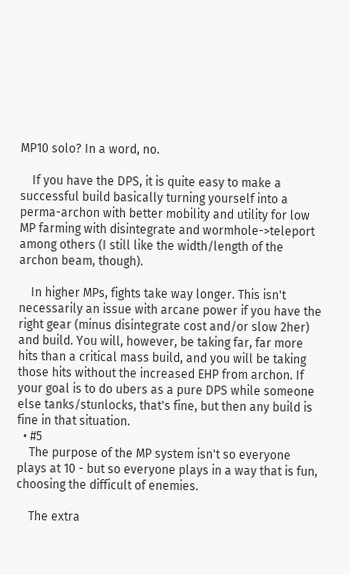MP10 solo? In a word, no.

    If you have the DPS, it is quite easy to make a successful build basically turning yourself into a perma-archon with better mobility and utility for low MP farming with disintegrate and wormhole->teleport among others (I still like the width/length of the archon beam, though).

    In higher MPs, fights take way longer. This isn't necessarily an issue with arcane power if you have the right gear (minus disintegrate cost and/or slow 2her) and build. You will, however, be taking far, far more hits than a critical mass build, and you will be taking those hits without the increased EHP from archon. If your goal is to do ubers as a pure DPS while someone else tanks/stunlocks, that's fine, but then any build is fine in that situation.
  • #5
    The purpose of the MP system isn't so everyone plays at 10 - but so everyone plays in a way that is fun, choosing the difficult of enemies.

    The extra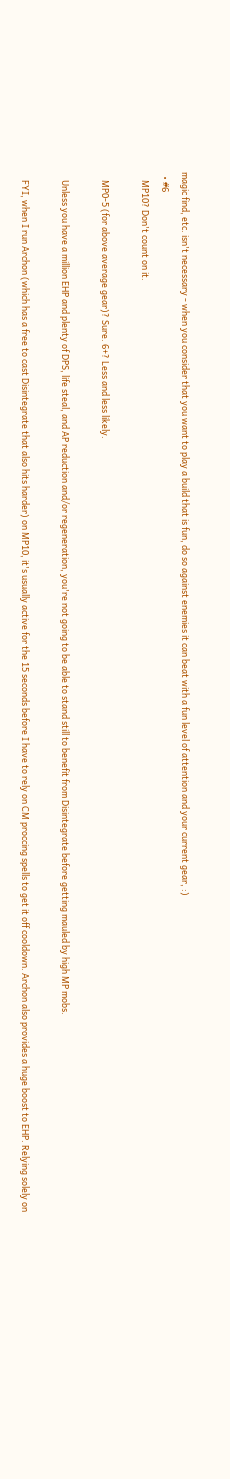magic find, etc. isn't necessary - when you consider that you want to play a build that is fun, do so against enemies it can beat with a fun level of attention and your current gear, :)
  • #6
    MP10? Don't count on it.

    MP0-5 (for above average gear)? Sure. 6+? Less and less likely.

    Unless you have a million EHP and plenty of DPS, life steal, and AP reduction and/or regeneration, you're not going to be able to stand still to benefit from Disintegrate before getting mauled by high MP mobs.

    FYI, when I run Archon (which has a free to cast Disintegrate that also hits harder) on MP10, it's usually active for the 15 seconds before I have to rely on CM proccing spells to get it off cooldown. Archon also provides a huge boost to EHP. Relying solely on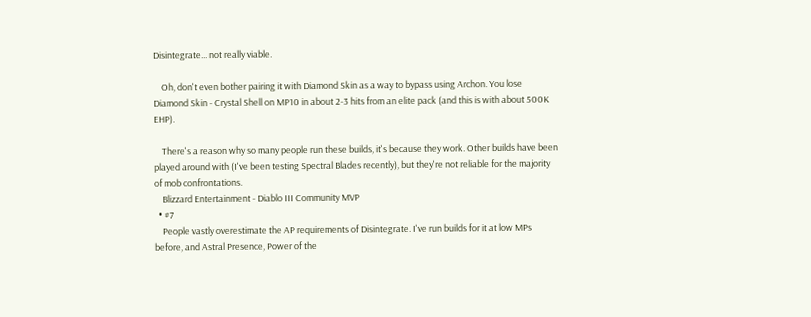Disintegrate... not really viable.

    Oh, don't even bother pairing it with Diamond Skin as a way to bypass using Archon. You lose Diamond Skin - Crystal Shell on MP10 in about 2-3 hits from an elite pack (and this is with about 500K EHP).

    There's a reason why so many people run these builds, it's because they work. Other builds have been played around with (I've been testing Spectral Blades recently), but they're not reliable for the majority of mob confrontations.
    Blizzard Entertainment - Diablo III Community MVP
  • #7
    People vastly overestimate the AP requirements of Disintegrate. I've run builds for it at low MPs before, and Astral Presence, Power of the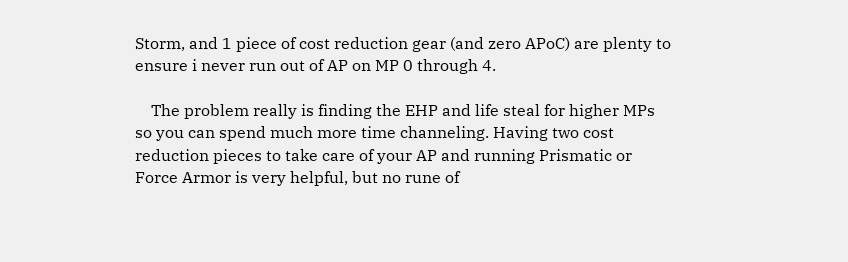Storm, and 1 piece of cost reduction gear (and zero APoC) are plenty to ensure i never run out of AP on MP 0 through 4.

    The problem really is finding the EHP and life steal for higher MPs so you can spend much more time channeling. Having two cost reduction pieces to take care of your AP and running Prismatic or Force Armor is very helpful, but no rune of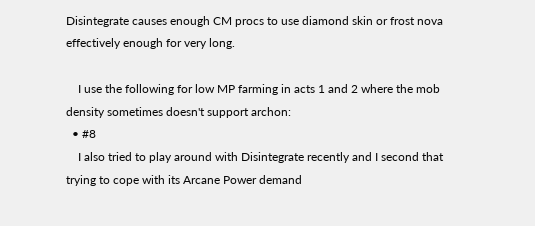Disintegrate causes enough CM procs to use diamond skin or frost nova effectively enough for very long.

    I use the following for low MP farming in acts 1 and 2 where the mob density sometimes doesn't support archon:
  • #8
    I also tried to play around with Disintegrate recently and I second that trying to cope with its Arcane Power demand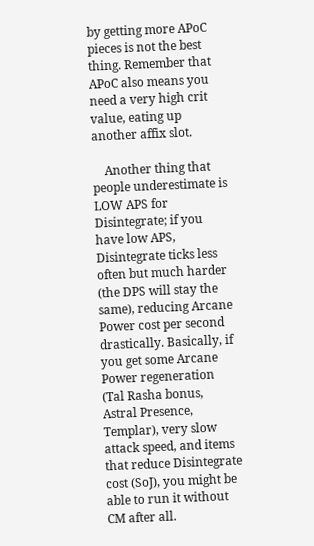by getting more APoC pieces is not the best thing. Remember that APoC also means you need a very high crit value, eating up another affix slot.

    Another thing that people underestimate is LOW APS for Disintegrate; if you have low APS, Disintegrate ticks less often but much harder (the DPS will stay the same), reducing Arcane Power cost per second drastically. Basically, if you get some Arcane Power regeneration (Tal Rasha bonus, Astral Presence, Templar), very slow attack speed, and items that reduce Disintegrate cost (SoJ), you might be able to run it without CM after all.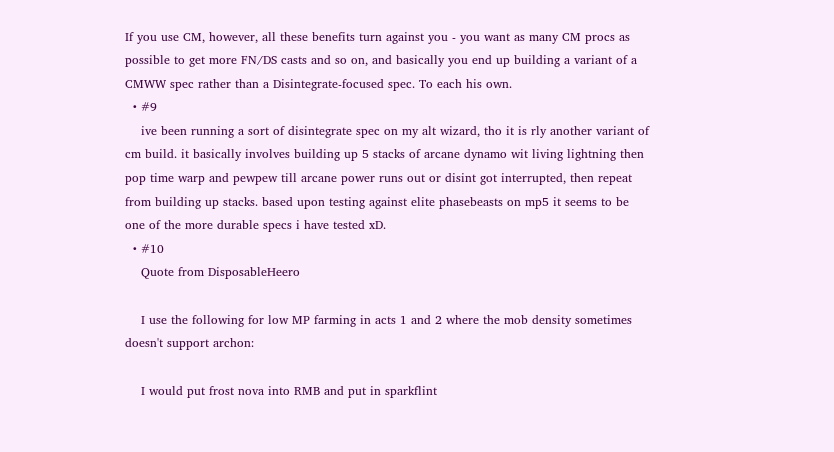If you use CM, however, all these benefits turn against you - you want as many CM procs as possible to get more FN/DS casts and so on, and basically you end up building a variant of a CMWW spec rather than a Disintegrate-focused spec. To each his own.
  • #9
    ive been running a sort of disintegrate spec on my alt wizard, tho it is rly another variant of cm build. it basically involves building up 5 stacks of arcane dynamo wit living lightning then pop time warp and pewpew till arcane power runs out or disint got interrupted, then repeat from building up stacks. based upon testing against elite phasebeasts on mp5 it seems to be one of the more durable specs i have tested xD.
  • #10
    Quote from DisposableHeero

    I use the following for low MP farming in acts 1 and 2 where the mob density sometimes doesn't support archon:

    I would put frost nova into RMB and put in sparkflint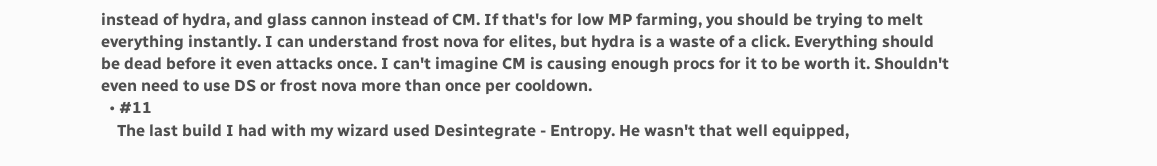instead of hydra, and glass cannon instead of CM. If that's for low MP farming, you should be trying to melt everything instantly. I can understand frost nova for elites, but hydra is a waste of a click. Everything should be dead before it even attacks once. I can't imagine CM is causing enough procs for it to be worth it. Shouldn't even need to use DS or frost nova more than once per cooldown.
  • #11
    The last build I had with my wizard used Desintegrate - Entropy. He wasn't that well equipped,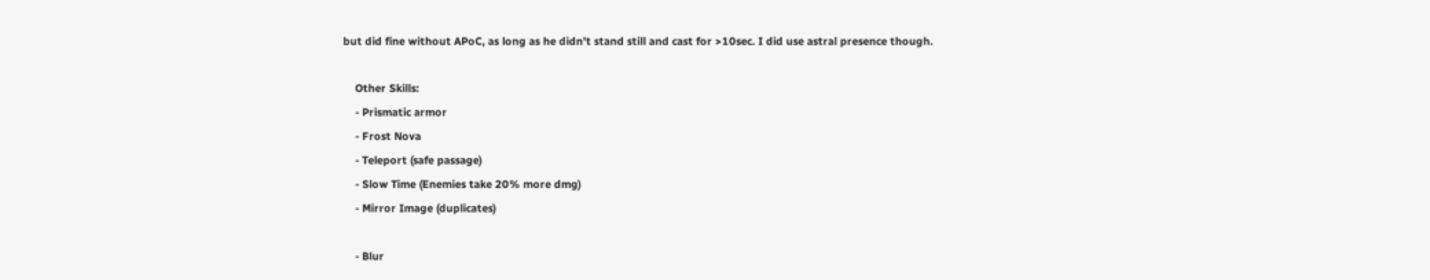but did fine without APoC, as long as he didn't stand still and cast for >10sec. I did use astral presence though.

    Other Skills:
    - Prismatic armor
    - Frost Nova
    - Teleport (safe passage)
    - Slow Time (Enemies take 20% more dmg)
    - Mirror Image (duplicates)

    - Blur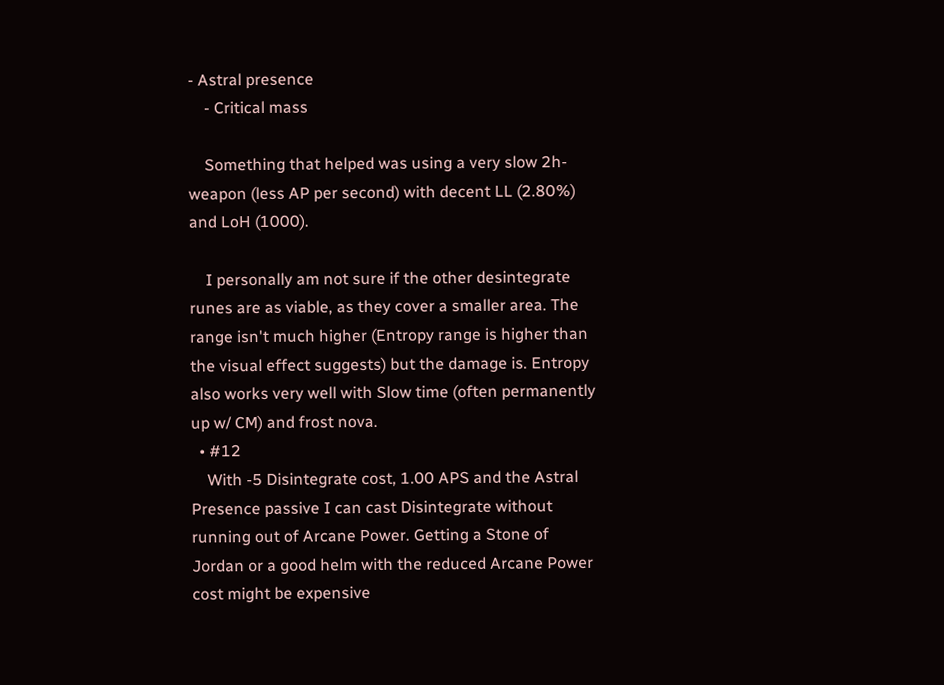- Astral presence
    - Critical mass

    Something that helped was using a very slow 2h-weapon (less AP per second) with decent LL (2.80%) and LoH (1000).

    I personally am not sure if the other desintegrate runes are as viable, as they cover a smaller area. The range isn't much higher (Entropy range is higher than the visual effect suggests) but the damage is. Entropy also works very well with Slow time (often permanently up w/ CM) and frost nova.
  • #12
    With -5 Disintegrate cost, 1.00 APS and the Astral Presence passive I can cast Disintegrate without running out of Arcane Power. Getting a Stone of Jordan or a good helm with the reduced Arcane Power cost might be expensive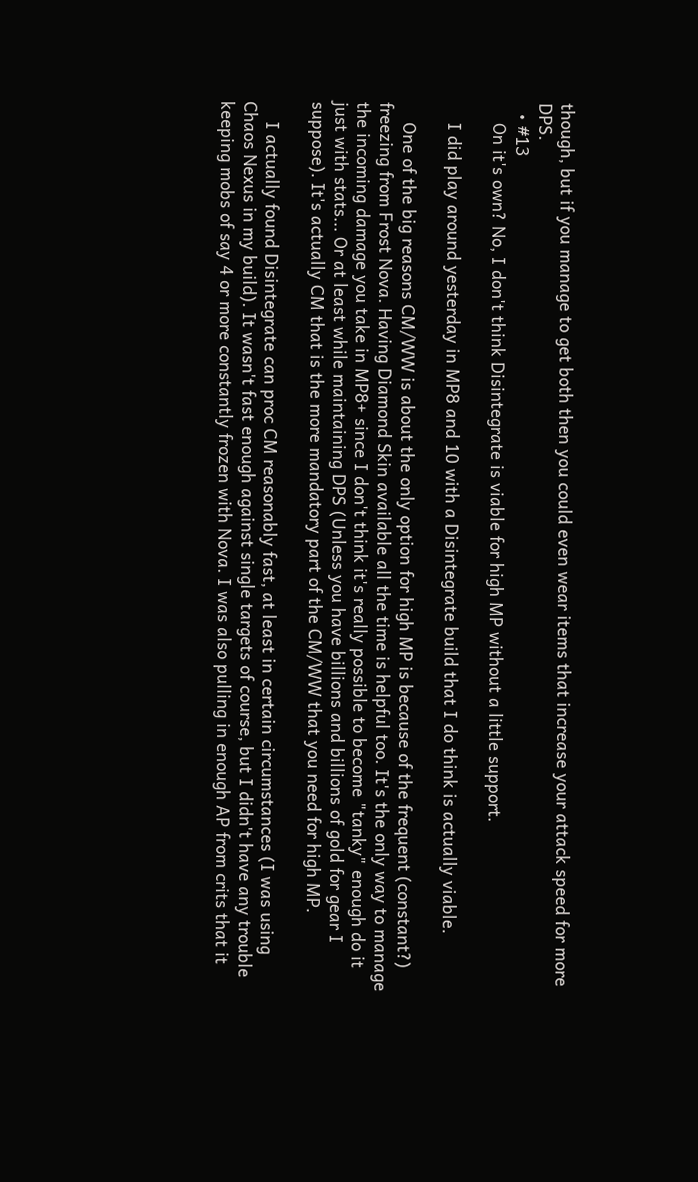though, but if you manage to get both then you could even wear items that increase your attack speed for more DPS.
  • #13
    On it's own? No, I don't think Disintegrate is viable for high MP without a little support.

    I did play around yesterday in MP8 and 10 with a Disintegrate build that I do think is actually viable.

    One of the big reasons CM/WW is about the only option for high MP is because of the frequent (constant?) freezing from Frost Nova. Having Diamond Skin available all the time is helpful too. It's the only way to manage the incoming damage you take in MP8+ since I don't think it's really possible to become "tanky" enough do it just with stats... Or at least while maintaining DPS (Unless you have billions and billions of gold for gear I suppose). It's actually CM that is the more mandatory part of the CM/WW that you need for high MP.

    I actually found Disintegrate can proc CM reasonably fast, at least in certain circumstances (I was using Chaos Nexus in my build). It wasn't fast enough against single targets of course, but I didn't have any trouble keeping mobs of say 4 or more constantly frozen with Nova. I was also pulling in enough AP from crits that it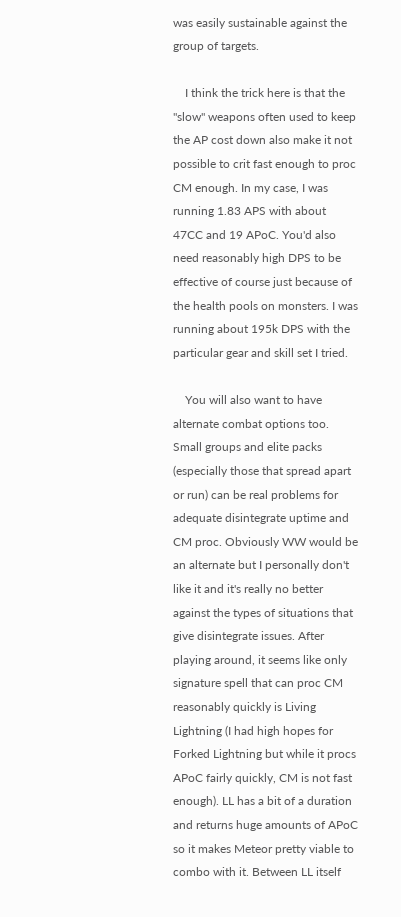was easily sustainable against the group of targets.

    I think the trick here is that the "slow" weapons often used to keep the AP cost down also make it not possible to crit fast enough to proc CM enough. In my case, I was running 1.83 APS with about 47CC and 19 APoC. You'd also need reasonably high DPS to be effective of course just because of the health pools on monsters. I was running about 195k DPS with the particular gear and skill set I tried.

    You will also want to have alternate combat options too. Small groups and elite packs (especially those that spread apart or run) can be real problems for adequate disintegrate uptime and CM proc. Obviously WW would be an alternate but I personally don't like it and it's really no better against the types of situations that give disintegrate issues. After playing around, it seems like only signature spell that can proc CM reasonably quickly is Living Lightning (I had high hopes for Forked Lightning but while it procs APoC fairly quickly, CM is not fast enough). LL has a bit of a duration and returns huge amounts of APoC so it makes Meteor pretty viable to combo with it. Between LL itself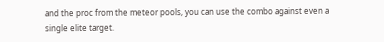and the proc from the meteor pools, you can use the combo against even a single elite target.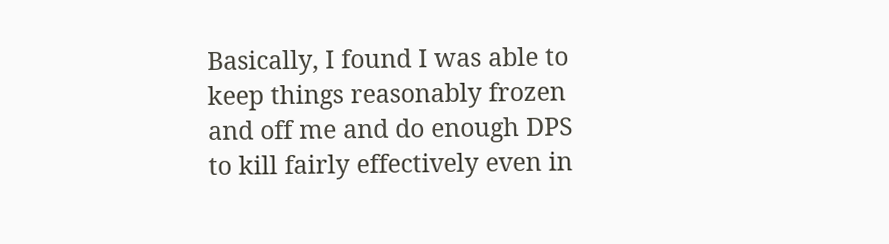Basically, I found I was able to keep things reasonably frozen and off me and do enough DPS to kill fairly effectively even in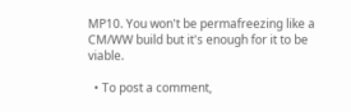MP10. You won't be permafreezing like a CM/WW build but it's enough for it to be viable.

  • To post a comment,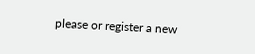please or register a new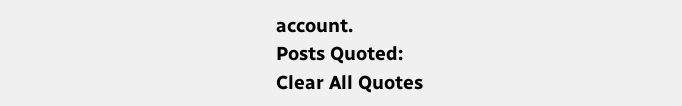account.
Posts Quoted:
Clear All Quotes